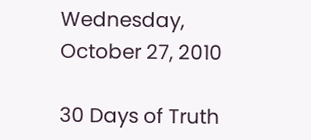Wednesday, October 27, 2010

30 Days of Truth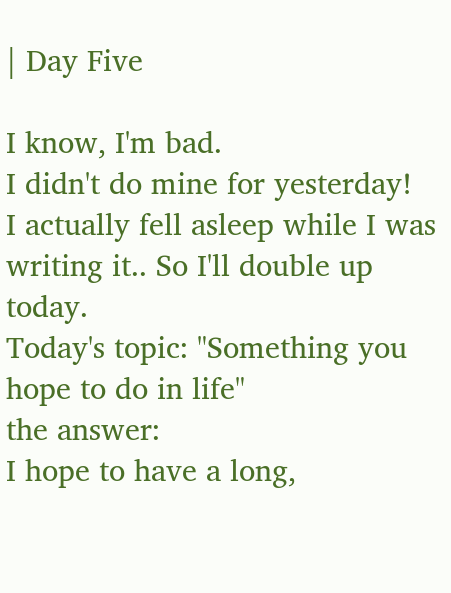| Day Five

I know, I'm bad.
I didn't do mine for yesterday!
I actually fell asleep while I was writing it.. So I'll double up today.
Today's topic: "Something you hope to do in life"
the answer:
I hope to have a long,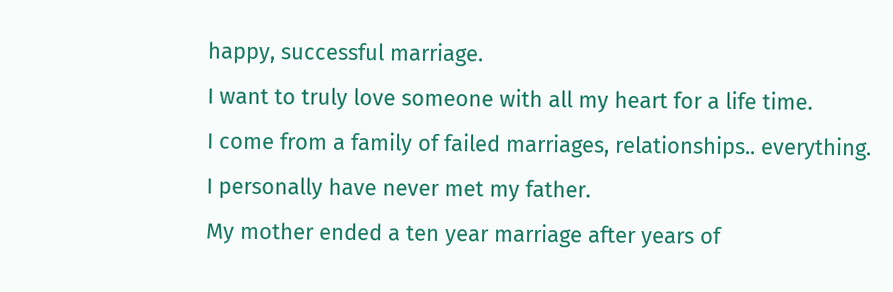happy, successful marriage.
I want to truly love someone with all my heart for a life time.
I come from a family of failed marriages, relationships.. everything.
I personally have never met my father.
My mother ended a ten year marriage after years of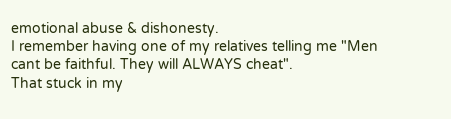emotional abuse & dishonesty.
I remember having one of my relatives telling me "Men cant be faithful. They will ALWAYS cheat".
That stuck in my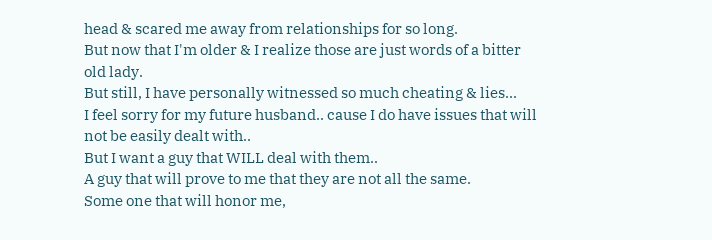head & scared me away from relationships for so long.
But now that I'm older & I realize those are just words of a bitter old lady.
But still, I have personally witnessed so much cheating & lies...
I feel sorry for my future husband.. cause I do have issues that will not be easily dealt with..
But I want a guy that WILL deal with them..
A guy that will prove to me that they are not all the same.
Some one that will honor me,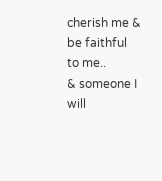cherish me & be faithful to me..
& someone I will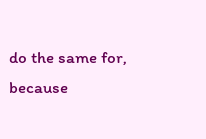do the same for,
because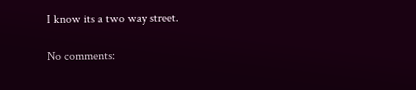I know its a two way street.

No comments: